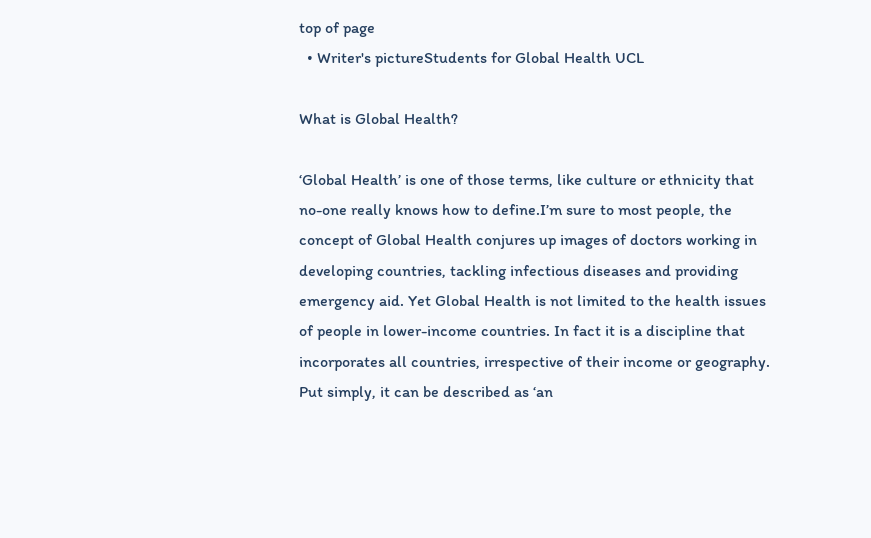top of page
  • Writer's pictureStudents for Global Health UCL

What is Global Health?

‘Global Health’ is one of those terms, like culture or ethnicity that no-one really knows how to define.I’m sure to most people, the concept of Global Health conjures up images of doctors working in developing countries, tackling infectious diseases and providing emergency aid. Yet Global Health is not limited to the health issues of people in lower-income countries. In fact it is a discipline that incorporates all countries, irrespective of their income or geography. Put simply, it can be described as ‘an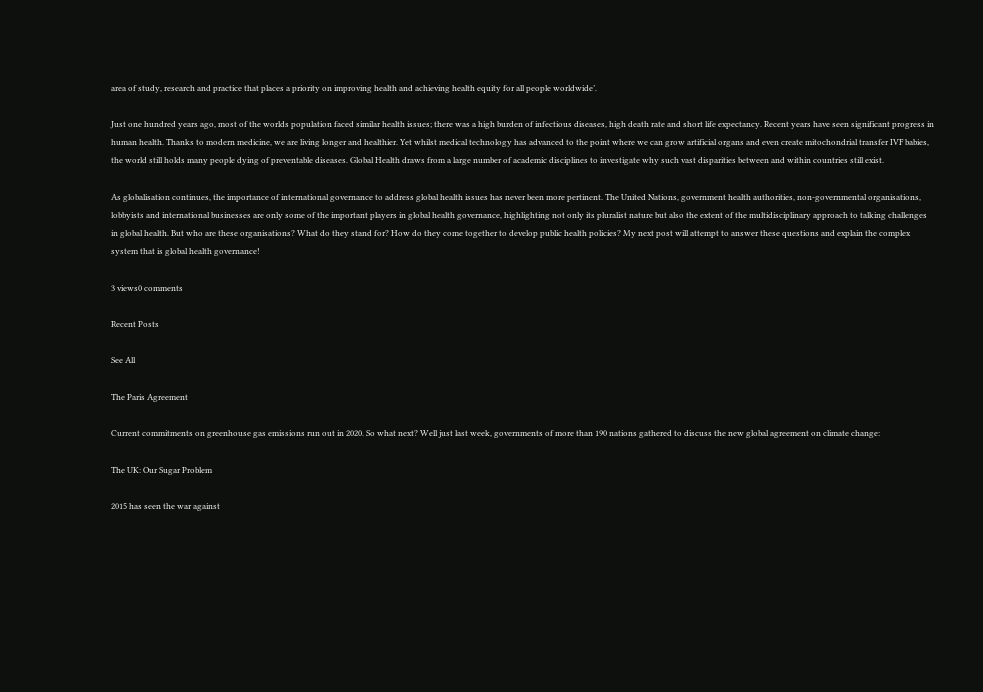area of study, research and practice that places a priority on improving health and achieving health equity for all people worldwide’.

Just one hundred years ago, most of the worlds population faced similar health issues; there was a high burden of infectious diseases, high death rate and short life expectancy. Recent years have seen significant progress in human health. Thanks to modern medicine, we are living longer and healthier. Yet whilst medical technology has advanced to the point where we can grow artificial organs and even create mitochondrial transfer IVF babies, the world still holds many people dying of preventable diseases. Global Health draws from a large number of academic disciplines to investigate why such vast disparities between and within countries still exist.

As globalisation continues, the importance of international governance to address global health issues has never been more pertinent. The United Nations, government health authorities, non-governmental organisations, lobbyists and international businesses are only some of the important players in global health governance, highlighting not only its pluralist nature but also the extent of the multidisciplinary approach to talking challenges in global health. But who are these organisations? What do they stand for? How do they come together to develop public health policies? My next post will attempt to answer these questions and explain the complex system that is global health governance!

3 views0 comments

Recent Posts

See All

The Paris Agreement

Current commitments on greenhouse gas emissions run out in 2020. So what next? Well just last week, governments of more than 190 nations gathered to discuss the new global agreement on climate change:

The UK: Our Sugar Problem

2015 has seen the war against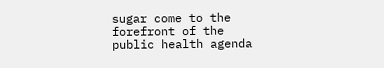sugar come to the forefront of the public health agenda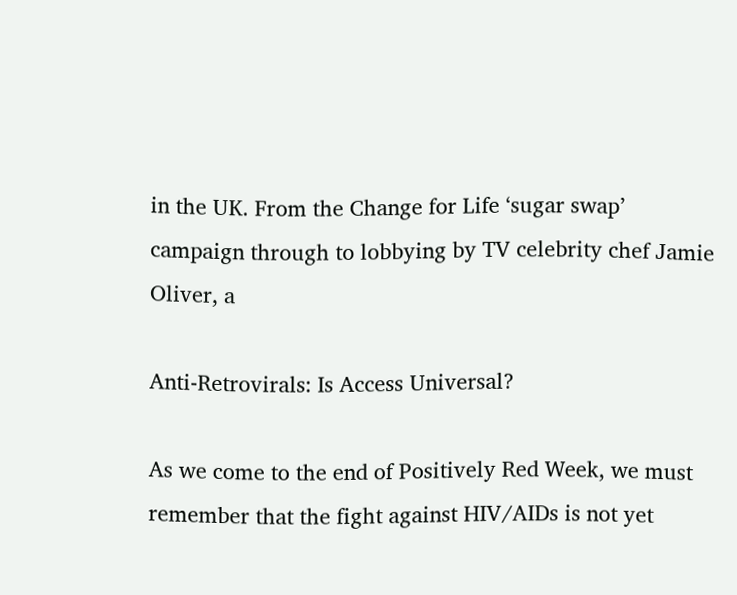in the UK. From the Change for Life ‘sugar swap’ campaign through to lobbying by TV celebrity chef Jamie Oliver, a

Anti-Retrovirals: Is Access Universal?

As we come to the end of Positively Red Week, we must remember that the fight against HIV/AIDs is not yet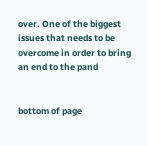over. One of the biggest issues that needs to be overcome in order to bring an end to the pand


bottom of page